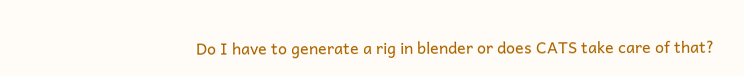Do I have to generate a rig in blender or does CATS take care of that?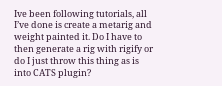Ive been following tutorials, all I’ve done is create a metarig and weight painted it. Do I have to then generate a rig with rigify or do I just throw this thing as is into CATS plugin?